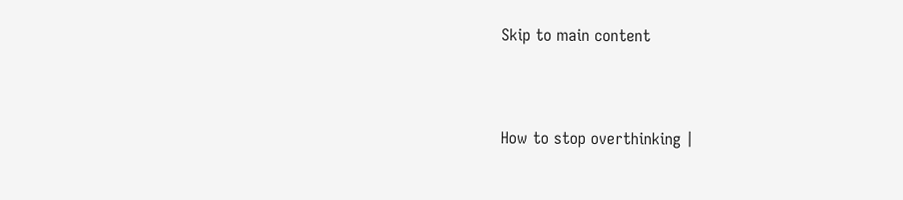Skip to main content


How to stop overthinking |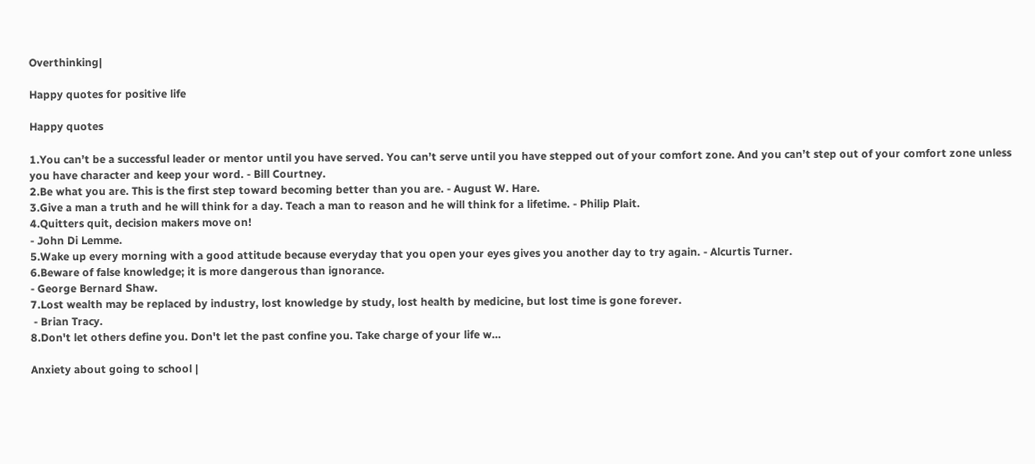Overthinking|

Happy quotes for positive life

Happy quotes

1.You can’t be a successful leader or mentor until you have served. You can’t serve until you have stepped out of your comfort zone. And you can’t step out of your comfort zone unless you have character and keep your word. - Bill Courtney.
2.Be what you are. This is the first step toward becoming better than you are. - August W. Hare.
3.Give a man a truth and he will think for a day. Teach a man to reason and he will think for a lifetime. - Philip Plait.
4.Quitters quit, decision makers move on!
- John Di Lemme.
5.Wake up every morning with a good attitude because everyday that you open your eyes gives you another day to try again. - Alcurtis Turner.
6.Beware of false knowledge; it is more dangerous than ignorance.
- George Bernard Shaw.
7.Lost wealth may be replaced by industry, lost knowledge by study, lost health by medicine, but lost time is gone forever.
 - Brian Tracy.
8.Don't let others define you. Don't let the past confine you. Take charge of your life w…

Anxiety about going to school |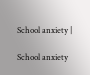School anxiety |

School anxiety